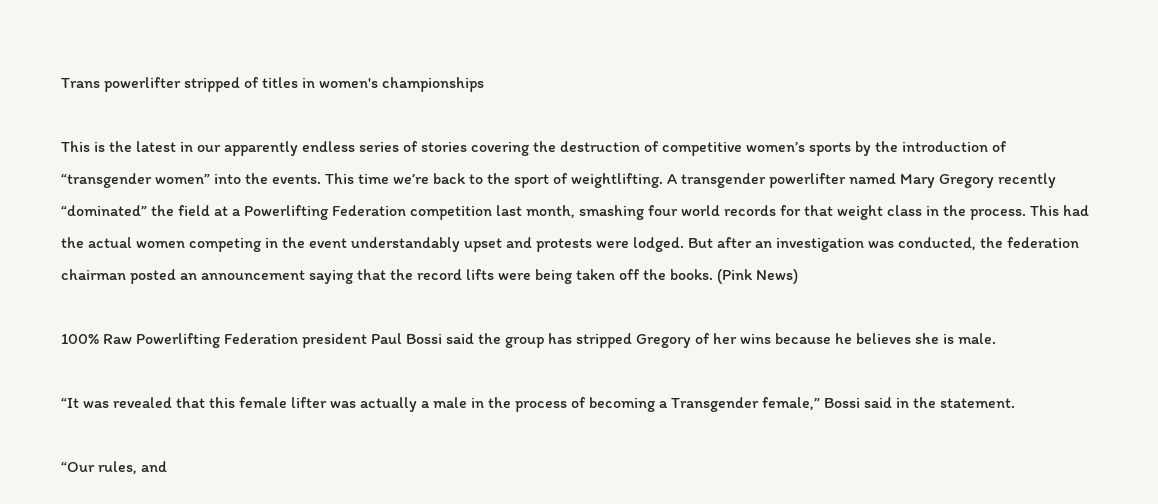Trans powerlifter stripped of titles in women's championships

This is the latest in our apparently endless series of stories covering the destruction of competitive women’s sports by the introduction of “transgender women” into the events. This time we’re back to the sport of weightlifting. A transgender powerlifter named Mary Gregory recently “dominated” the field at a Powerlifting Federation competition last month, smashing four world records for that weight class in the process. This had the actual women competing in the event understandably upset and protests were lodged. But after an investigation was conducted, the federation chairman posted an announcement saying that the record lifts were being taken off the books. (Pink News)

100% Raw Powerlifting Federation president Paul Bossi said the group has stripped Gregory of her wins because he believes she is male.

“It was revealed that this female lifter was actually a male in the process of becoming a Transgender female,” Bossi said in the statement.

“Our rules, and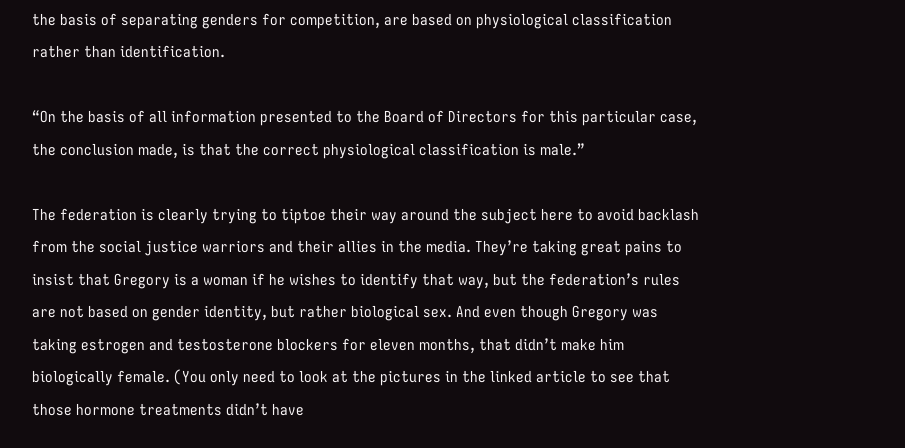the basis of separating genders for competition, are based on physiological classification rather than identification.

“On the basis of all information presented to the Board of Directors for this particular case, the conclusion made, is that the correct physiological classification is male.”

The federation is clearly trying to tiptoe their way around the subject here to avoid backlash from the social justice warriors and their allies in the media. They’re taking great pains to insist that Gregory is a woman if he wishes to identify that way, but the federation’s rules are not based on gender identity, but rather biological sex. And even though Gregory was taking estrogen and testosterone blockers for eleven months, that didn’t make him biologically female. (You only need to look at the pictures in the linked article to see that those hormone treatments didn’t have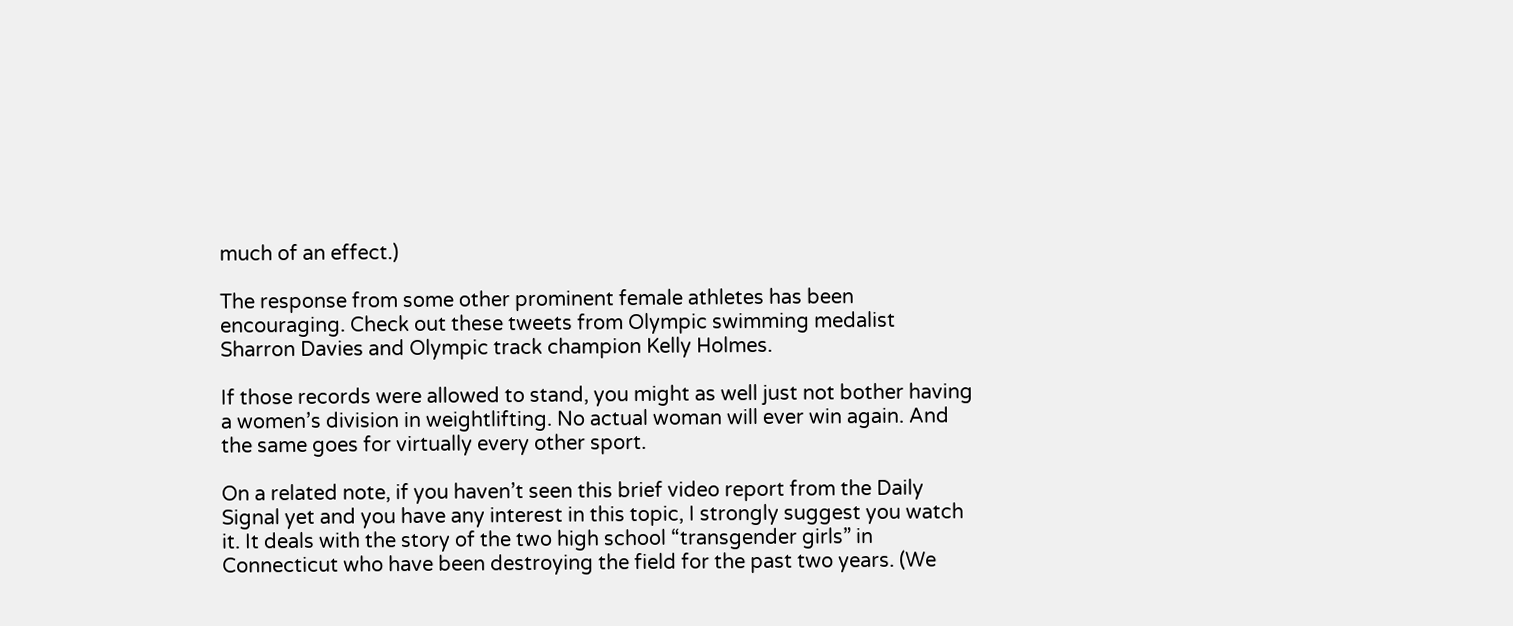much of an effect.)

The response from some other prominent female athletes has been encouraging. Check out these tweets from Olympic swimming medalist Sharron Davies and Olympic track champion Kelly Holmes.

If those records were allowed to stand, you might as well just not bother having a women’s division in weightlifting. No actual woman will ever win again. And the same goes for virtually every other sport.

On a related note, if you haven’t seen this brief video report from the Daily Signal yet and you have any interest in this topic, I strongly suggest you watch it. It deals with the story of the two high school “transgender girls” in Connecticut who have been destroying the field for the past two years. (We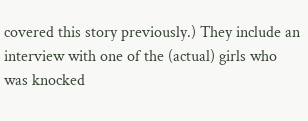covered this story previously.) They include an interview with one of the (actual) girls who was knocked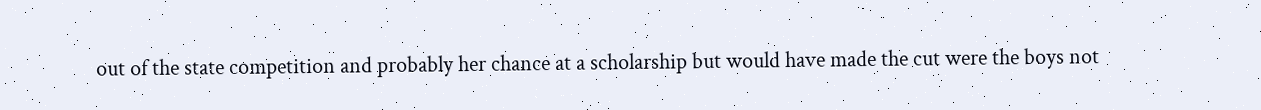out of the state competition and probably her chance at a scholarship but would have made the cut were the boys not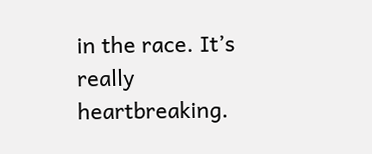in the race. It’s really heartbreaking.